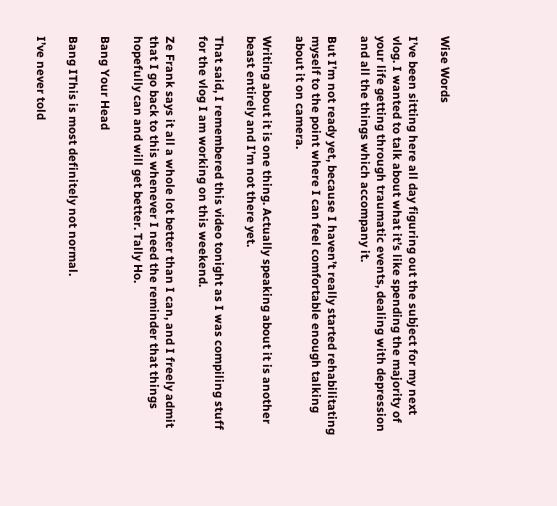Wise Words

I’ve been sitting here all day figuring out the subject for my next vlog. I wanted to talk about what it’s like spending the majority of your life getting through traumatic events, dealing with depression and all the things which accompany it.

But I’m not ready yet, because I haven’t really started rehabilitating myself to the point where I can feel comfortable enough talking about it on camera.

Writing about it is one thing. Actually speaking about it is another beast entirely and I’m not there yet.

That said, I remembered this video tonight as I was compiling stuff for the vlog I am working on this weekend.

Ze Frank says it all a whole lot better than I can, and I freely admit that I go back to this whenever I need the reminder that things hopefully can and will get better. Tally Ho.

Bang Your Head

Bang IThis is most definitely not normal.

I’ve never told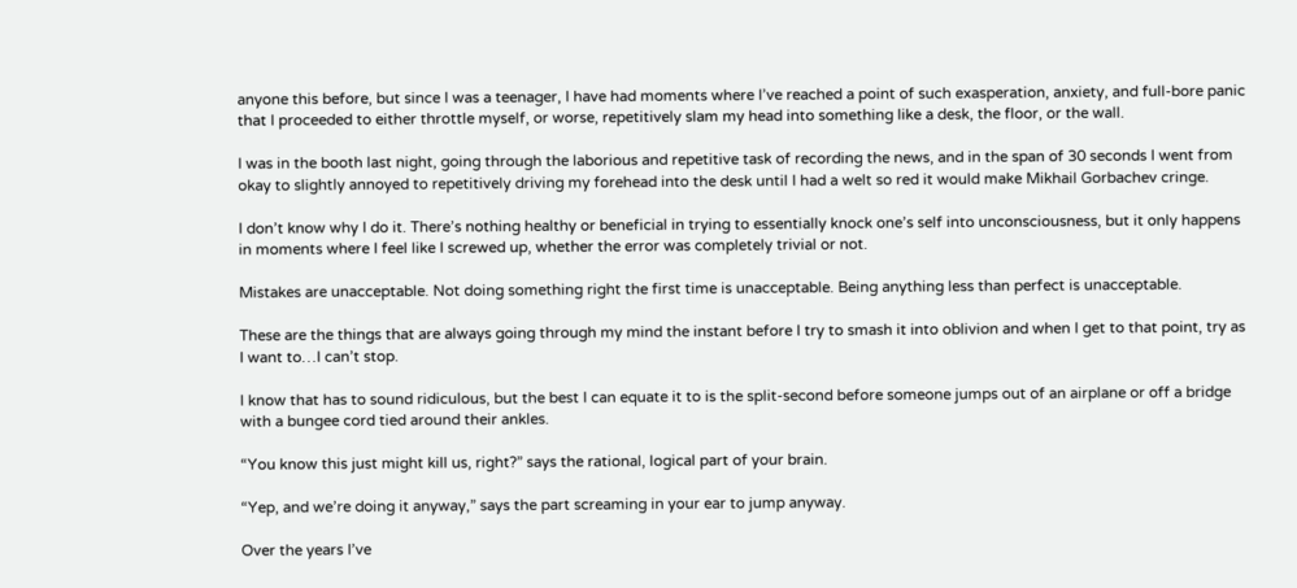anyone this before, but since I was a teenager, I have had moments where I’ve reached a point of such exasperation, anxiety, and full-bore panic that I proceeded to either throttle myself, or worse, repetitively slam my head into something like a desk, the floor, or the wall.

I was in the booth last night, going through the laborious and repetitive task of recording the news, and in the span of 30 seconds I went from okay to slightly annoyed to repetitively driving my forehead into the desk until I had a welt so red it would make Mikhail Gorbachev cringe.

I don’t know why I do it. There’s nothing healthy or beneficial in trying to essentially knock one’s self into unconsciousness, but it only happens in moments where I feel like I screwed up, whether the error was completely trivial or not.

Mistakes are unacceptable. Not doing something right the first time is unacceptable. Being anything less than perfect is unacceptable.

These are the things that are always going through my mind the instant before I try to smash it into oblivion and when I get to that point, try as I want to…I can’t stop.

I know that has to sound ridiculous, but the best I can equate it to is the split-second before someone jumps out of an airplane or off a bridge with a bungee cord tied around their ankles.

“You know this just might kill us, right?” says the rational, logical part of your brain.

“Yep, and we’re doing it anyway,” says the part screaming in your ear to jump anyway.

Over the years I’ve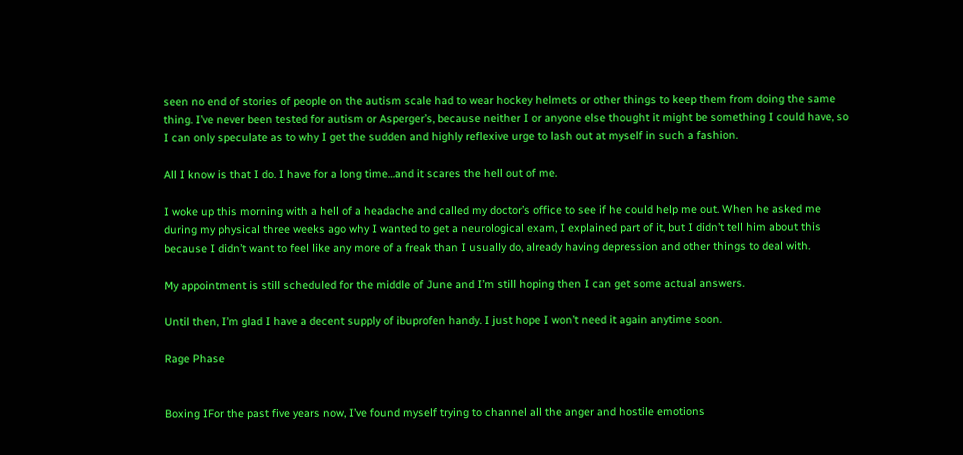seen no end of stories of people on the autism scale had to wear hockey helmets or other things to keep them from doing the same thing. I’ve never been tested for autism or Asperger’s, because neither I or anyone else thought it might be something I could have, so I can only speculate as to why I get the sudden and highly reflexive urge to lash out at myself in such a fashion.

All I know is that I do. I have for a long time…and it scares the hell out of me.

I woke up this morning with a hell of a headache and called my doctor’s office to see if he could help me out. When he asked me during my physical three weeks ago why I wanted to get a neurological exam, I explained part of it, but I didn’t tell him about this because I didn’t want to feel like any more of a freak than I usually do, already having depression and other things to deal with.

My appointment is still scheduled for the middle of June and I’m still hoping then I can get some actual answers.

Until then, I’m glad I have a decent supply of ibuprofen handy. I just hope I won’t need it again anytime soon.

Rage Phase


Boxing IFor the past five years now, I’ve found myself trying to channel all the anger and hostile emotions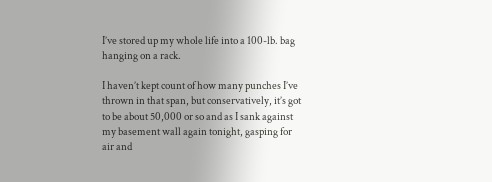I’ve stored up my whole life into a 100-lb. bag hanging on a rack.

I haven’t kept count of how many punches I’ve thrown in that span, but conservatively, it’s got to be about 50,000 or so and as I sank against my basement wall again tonight, gasping for air and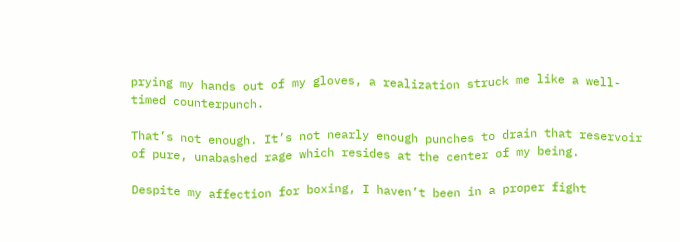prying my hands out of my gloves, a realization struck me like a well- timed counterpunch.

That’s not enough. It’s not nearly enough punches to drain that reservoir of pure, unabashed rage which resides at the center of my being.

Despite my affection for boxing, I haven’t been in a proper fight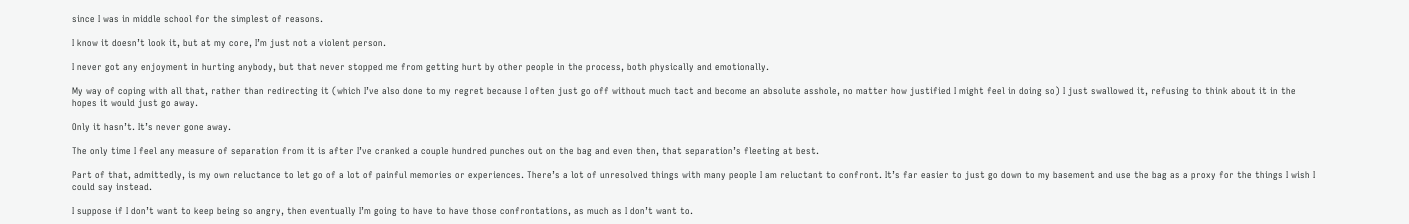since I was in middle school for the simplest of reasons.

I know it doesn’t look it, but at my core, I’m just not a violent person.

I never got any enjoyment in hurting anybody, but that never stopped me from getting hurt by other people in the process, both physically and emotionally.

My way of coping with all that, rather than redirecting it (which I’ve also done to my regret because I often just go off without much tact and become an absolute asshole, no matter how justified I might feel in doing so) I just swallowed it, refusing to think about it in the hopes it would just go away.

Only it hasn’t. It’s never gone away.

The only time I feel any measure of separation from it is after I’ve cranked a couple hundred punches out on the bag and even then, that separation’s fleeting at best.

Part of that, admittedly, is my own reluctance to let go of a lot of painful memories or experiences. There’s a lot of unresolved things with many people I am reluctant to confront. It’s far easier to just go down to my basement and use the bag as a proxy for the things I wish I could say instead.

I suppose if I don’t want to keep being so angry, then eventually I’m going to have to have those confrontations, as much as I don’t want to.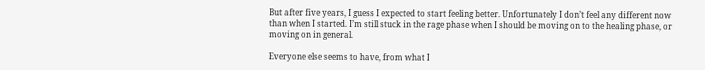But after five years, I guess I expected to start feeling better. Unfortunately I don’t feel any different now than when I started. I’m still stuck in the rage phase when I should be moving on to the healing phase, or moving on in general.

Everyone else seems to have, from what I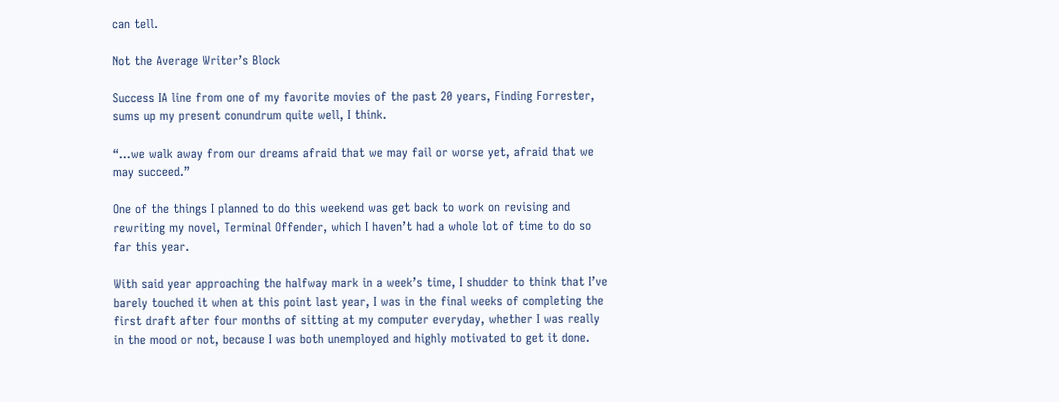can tell.

Not the Average Writer’s Block

Success IA line from one of my favorite movies of the past 20 years, Finding Forrester, sums up my present conundrum quite well, I think.

“…we walk away from our dreams afraid that we may fail or worse yet, afraid that we may succeed.”

One of the things I planned to do this weekend was get back to work on revising and rewriting my novel, Terminal Offender, which I haven’t had a whole lot of time to do so far this year.

With said year approaching the halfway mark in a week’s time, I shudder to think that I’ve barely touched it when at this point last year, I was in the final weeks of completing the first draft after four months of sitting at my computer everyday, whether I was really in the mood or not, because I was both unemployed and highly motivated to get it done.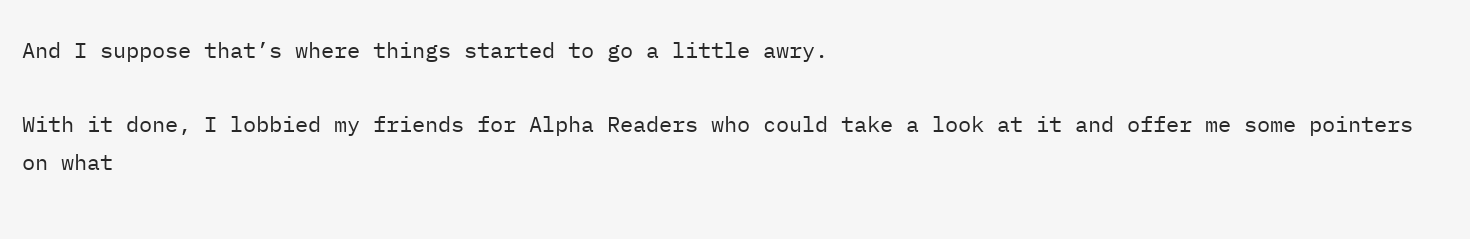And I suppose that’s where things started to go a little awry.

With it done, I lobbied my friends for Alpha Readers who could take a look at it and offer me some pointers on what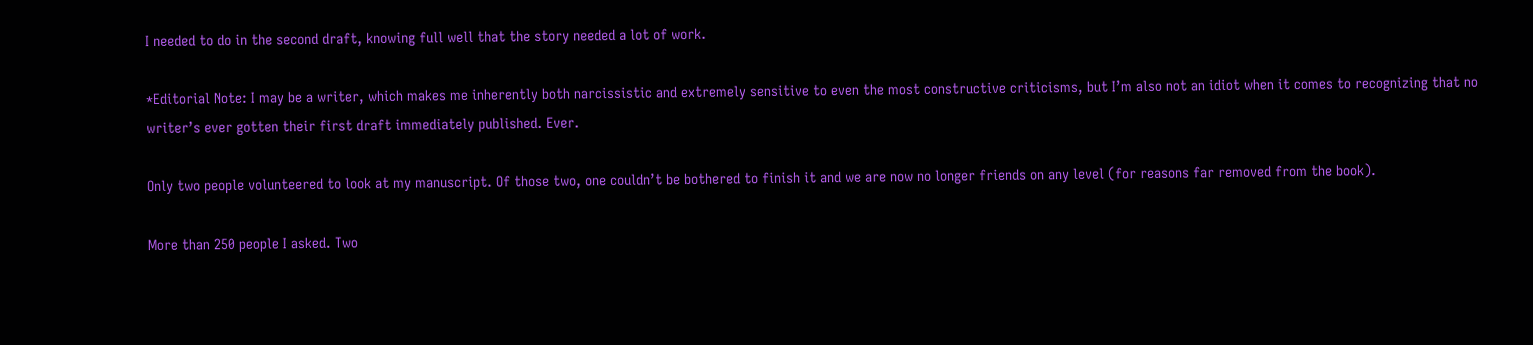I needed to do in the second draft, knowing full well that the story needed a lot of work.

*Editorial Note: I may be a writer, which makes me inherently both narcissistic and extremely sensitive to even the most constructive criticisms, but I’m also not an idiot when it comes to recognizing that no writer’s ever gotten their first draft immediately published. Ever.

Only two people volunteered to look at my manuscript. Of those two, one couldn’t be bothered to finish it and we are now no longer friends on any level (for reasons far removed from the book).

More than 250 people I asked. Two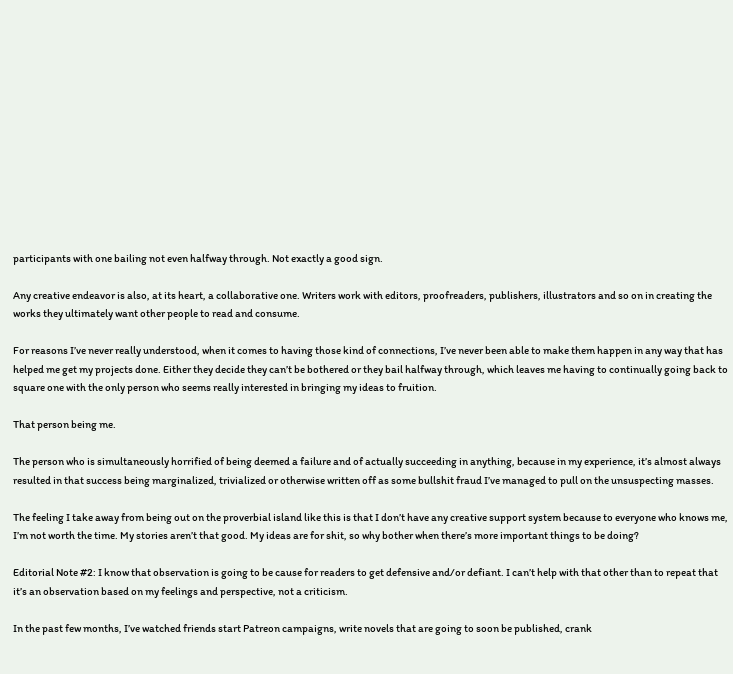participants with one bailing not even halfway through. Not exactly a good sign.

Any creative endeavor is also, at its heart, a collaborative one. Writers work with editors, proofreaders, publishers, illustrators and so on in creating the works they ultimately want other people to read and consume.

For reasons I’ve never really understood, when it comes to having those kind of connections, I’ve never been able to make them happen in any way that has helped me get my projects done. Either they decide they can’t be bothered or they bail halfway through, which leaves me having to continually going back to square one with the only person who seems really interested in bringing my ideas to fruition.

That person being me.

The person who is simultaneously horrified of being deemed a failure and of actually succeeding in anything, because in my experience, it’s almost always resulted in that success being marginalized, trivialized or otherwise written off as some bullshit fraud I’ve managed to pull on the unsuspecting masses.

The feeling I take away from being out on the proverbial island like this is that I don’t have any creative support system because to everyone who knows me, I’m not worth the time. My stories aren’t that good. My ideas are for shit, so why bother when there’s more important things to be doing?

Editorial Note #2: I know that observation is going to be cause for readers to get defensive and/or defiant. I can’t help with that other than to repeat that it’s an observation based on my feelings and perspective, not a criticism.

In the past few months, I’ve watched friends start Patreon campaigns, write novels that are going to soon be published, crank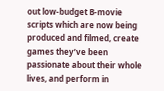out low-budget B-movie scripts which are now being produced and filmed, create games they’ve been passionate about their whole lives, and perform in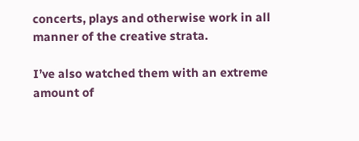concerts, plays and otherwise work in all manner of the creative strata.

I’ve also watched them with an extreme amount of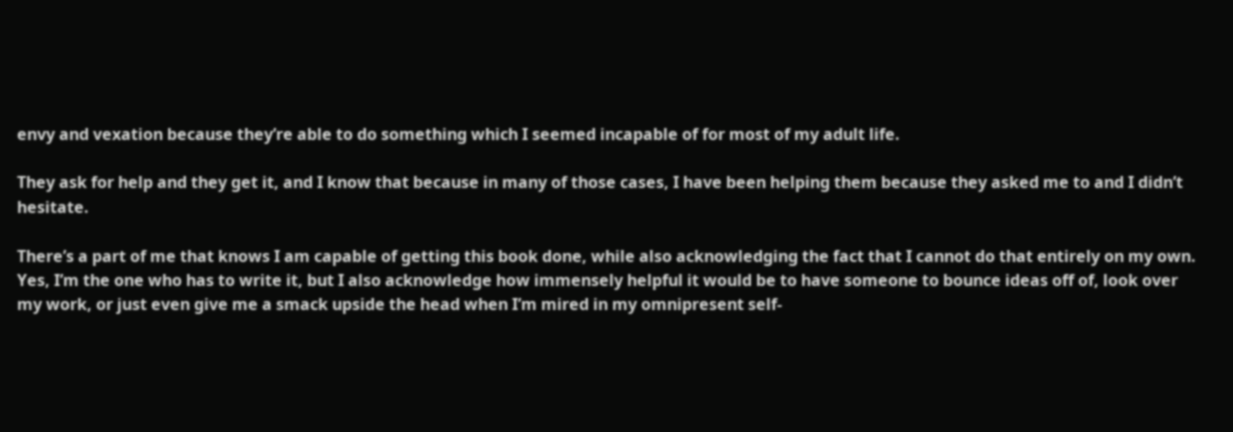envy and vexation because they’re able to do something which I seemed incapable of for most of my adult life.

They ask for help and they get it, and I know that because in many of those cases, I have been helping them because they asked me to and I didn’t hesitate.

There’s a part of me that knows I am capable of getting this book done, while also acknowledging the fact that I cannot do that entirely on my own. Yes, I’m the one who has to write it, but I also acknowledge how immensely helpful it would be to have someone to bounce ideas off of, look over my work, or just even give me a smack upside the head when I’m mired in my omnipresent self-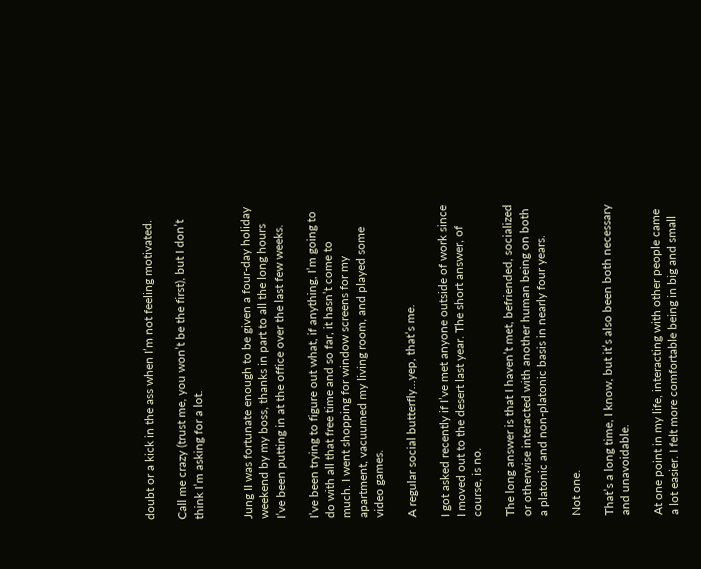doubt or a kick in the ass when I’m not feeling motivated.

Call me crazy (trust me, you won’t be the first), but I don’t think I’m asking for a lot.


Jung II was fortunate enough to be given a four-day holiday weekend by my boss, thanks in part to all the long hours I’ve been putting in at the office over the last few weeks.

I’ve been trying to figure out what, if anything, I’m going to do with all that free time and so far, it hasn’t come to much. I went shopping for window screens for my apartment, vacuumed my living room, and played some video games.

A regular social butterfly…yep, that’s me.

I got asked recently if I’ve met anyone outside of work since I moved out to the desert last year. The short answer, of course, is no.

The long answer is that I haven’t met, befriended, socialized or otherwise interacted with another human being on both a platonic and non-platonic basis in nearly four years.

Not one.

That’s a long time, I know, but it’s also been both necessary and unavoidable.

At one point in my life, interacting with other people came a lot easier. I felt more comfortable being in big and small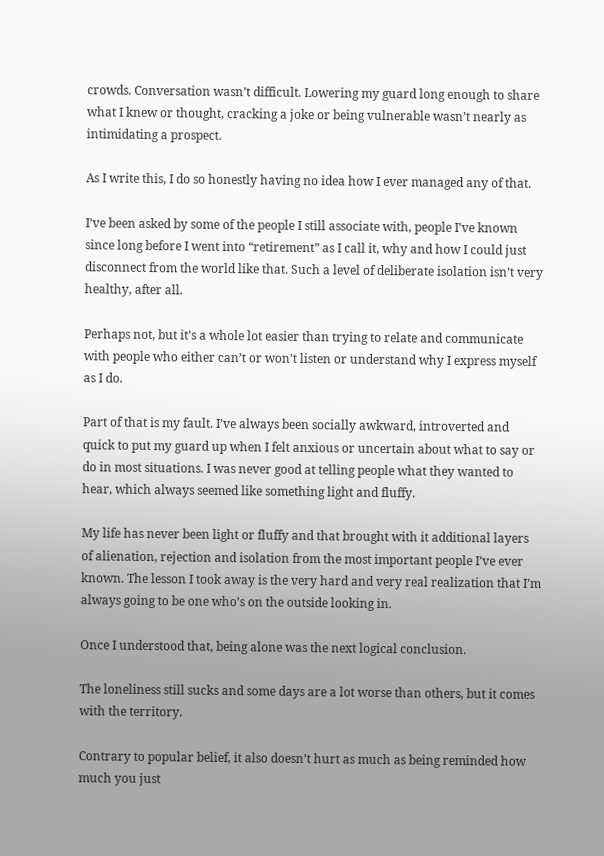crowds. Conversation wasn’t difficult. Lowering my guard long enough to share what I knew or thought, cracking a joke or being vulnerable wasn’t nearly as intimidating a prospect.

As I write this, I do so honestly having no idea how I ever managed any of that.

I’ve been asked by some of the people I still associate with, people I’ve known since long before I went into “retirement” as I call it, why and how I could just disconnect from the world like that. Such a level of deliberate isolation isn’t very healthy, after all.

Perhaps not, but it’s a whole lot easier than trying to relate and communicate with people who either can’t or won’t listen or understand why I express myself as I do.

Part of that is my fault. I’ve always been socially awkward, introverted and quick to put my guard up when I felt anxious or uncertain about what to say or do in most situations. I was never good at telling people what they wanted to hear, which always seemed like something light and fluffy.

My life has never been light or fluffy and that brought with it additional layers of alienation, rejection and isolation from the most important people I’ve ever known. The lesson I took away is the very hard and very real realization that I’m always going to be one who’s on the outside looking in.

Once I understood that, being alone was the next logical conclusion.

The loneliness still sucks and some days are a lot worse than others, but it comes with the territory.

Contrary to popular belief, it also doesn’t hurt as much as being reminded how much you just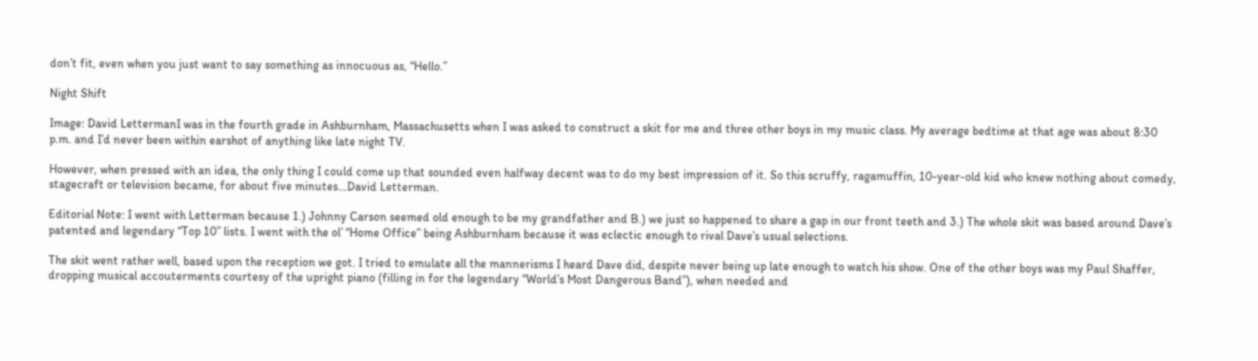don’t fit, even when you just want to say something as innocuous as, “Hello.”

Night Shift

Image: David LettermanI was in the fourth grade in Ashburnham, Massachusetts when I was asked to construct a skit for me and three other boys in my music class. My average bedtime at that age was about 8:30 p.m. and I’d never been within earshot of anything like late night TV.

However, when pressed with an idea, the only thing I could come up that sounded even halfway decent was to do my best impression of it. So this scruffy, ragamuffin, 10-year-old kid who knew nothing about comedy, stagecraft or television became, for about five minutes…David Letterman.

Editorial Note: I went with Letterman because 1.) Johnny Carson seemed old enough to be my grandfather and B.) we just so happened to share a gap in our front teeth and 3.) The whole skit was based around Dave’s patented and legendary “Top 10” lists. I went with the ol’ “Home Office” being Ashburnham because it was eclectic enough to rival Dave’s usual selections.

The skit went rather well, based upon the reception we got. I tried to emulate all the mannerisms I heard Dave did, despite never being up late enough to watch his show. One of the other boys was my Paul Shaffer, dropping musical accouterments courtesy of the upright piano (filling in for the legendary “World’s Most Dangerous Band”), when needed and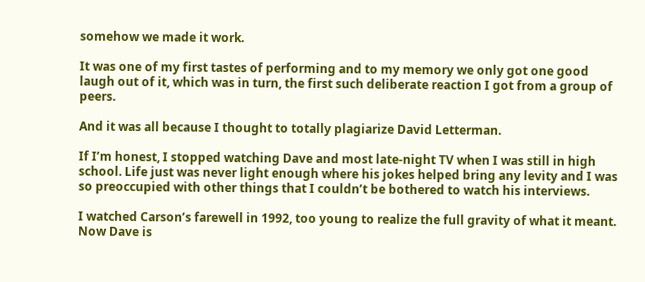somehow we made it work.

It was one of my first tastes of performing and to my memory we only got one good laugh out of it, which was in turn, the first such deliberate reaction I got from a group of peers.

And it was all because I thought to totally plagiarize David Letterman.

If I’m honest, I stopped watching Dave and most late-night TV when I was still in high school. Life just was never light enough where his jokes helped bring any levity and I was so preoccupied with other things that I couldn’t be bothered to watch his interviews.

I watched Carson’s farewell in 1992, too young to realize the full gravity of what it meant. Now Dave is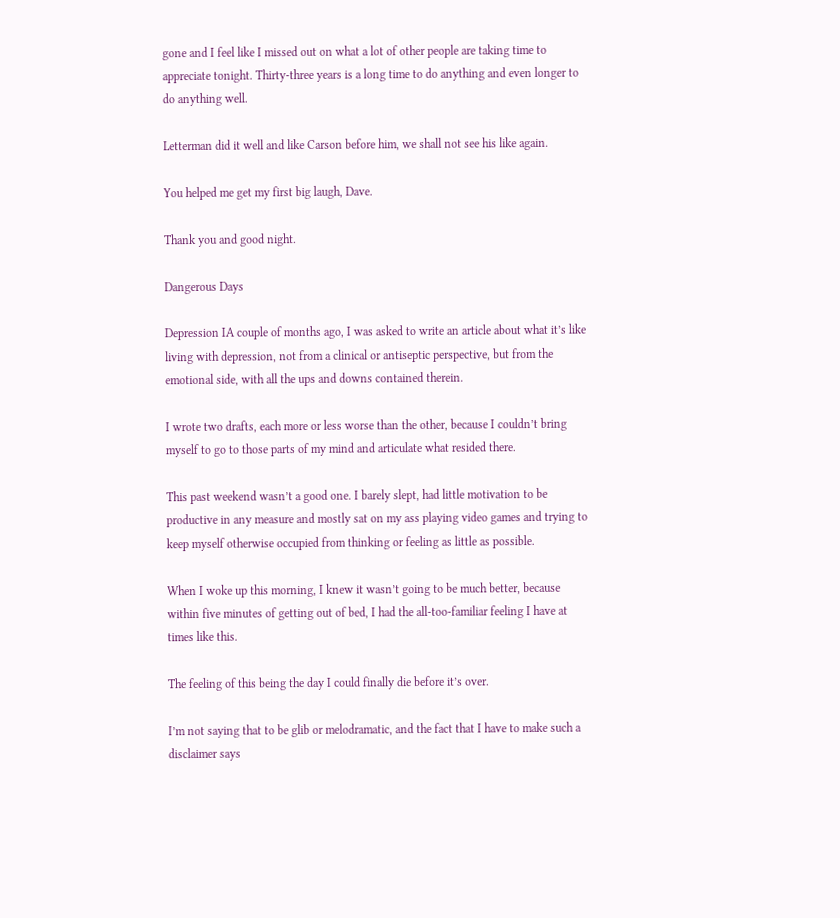gone and I feel like I missed out on what a lot of other people are taking time to appreciate tonight. Thirty-three years is a long time to do anything and even longer to do anything well.

Letterman did it well and like Carson before him, we shall not see his like again.

You helped me get my first big laugh, Dave.

Thank you and good night.

Dangerous Days

Depression IA couple of months ago, I was asked to write an article about what it’s like living with depression, not from a clinical or antiseptic perspective, but from the emotional side, with all the ups and downs contained therein.

I wrote two drafts, each more or less worse than the other, because I couldn’t bring myself to go to those parts of my mind and articulate what resided there.

This past weekend wasn’t a good one. I barely slept, had little motivation to be productive in any measure and mostly sat on my ass playing video games and trying to keep myself otherwise occupied from thinking or feeling as little as possible.

When I woke up this morning, I knew it wasn’t going to be much better, because within five minutes of getting out of bed, I had the all-too-familiar feeling I have at times like this.

The feeling of this being the day I could finally die before it’s over.

I’m not saying that to be glib or melodramatic, and the fact that I have to make such a disclaimer says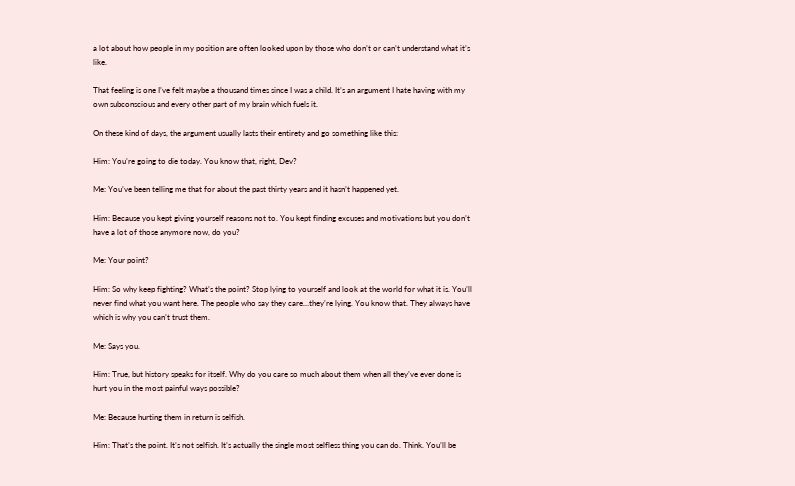a lot about how people in my position are often looked upon by those who don’t or can’t understand what it’s like.

That feeling is one I’ve felt maybe a thousand times since I was a child. It’s an argument I hate having with my own subconscious and every other part of my brain which fuels it.

On these kind of days, the argument usually lasts their entirety and go something like this:

Him: You’re going to die today. You know that, right, Dev?

Me: You’ve been telling me that for about the past thirty years and it hasn’t happened yet.

Him: Because you kept giving yourself reasons not to. You kept finding excuses and motivations but you don’t have a lot of those anymore now, do you?

Me: Your point?

Him: So why keep fighting? What’s the point? Stop lying to yourself and look at the world for what it is. You’ll never find what you want here. The people who say they care…they’re lying. You know that. They always have which is why you can’t trust them.

Me: Says you.

Him: True, but history speaks for itself. Why do you care so much about them when all they’ve ever done is hurt you in the most painful ways possible?

Me: Because hurting them in return is selfish.

Him: That’s the point. It’s not selfish. It’s actually the single most selfless thing you can do. Think. You’ll be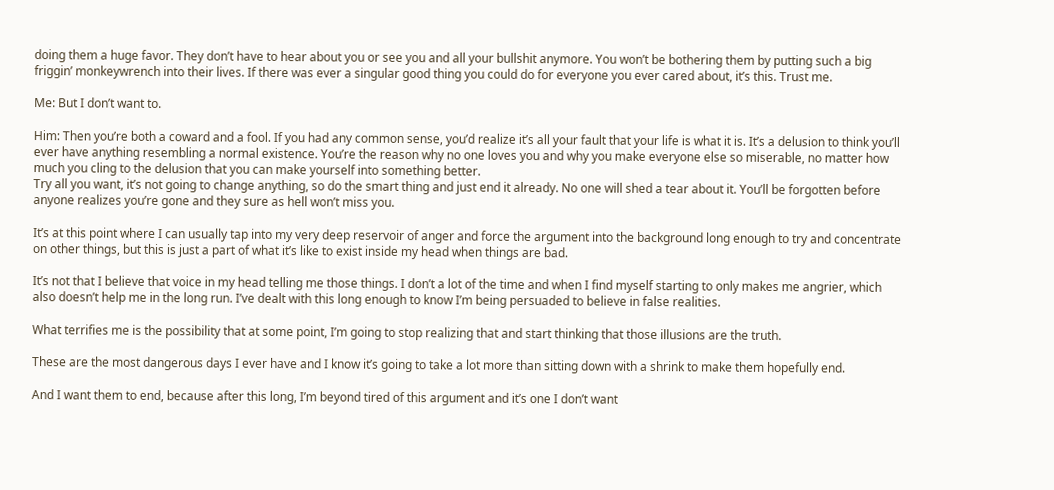doing them a huge favor. They don’t have to hear about you or see you and all your bullshit anymore. You won’t be bothering them by putting such a big friggin’ monkeywrench into their lives. If there was ever a singular good thing you could do for everyone you ever cared about, it’s this. Trust me.

Me: But I don’t want to.

Him: Then you’re both a coward and a fool. If you had any common sense, you’d realize it’s all your fault that your life is what it is. It’s a delusion to think you’ll ever have anything resembling a normal existence. You’re the reason why no one loves you and why you make everyone else so miserable, no matter how much you cling to the delusion that you can make yourself into something better.
Try all you want, it’s not going to change anything, so do the smart thing and just end it already. No one will shed a tear about it. You’ll be forgotten before anyone realizes you’re gone and they sure as hell won’t miss you.

It’s at this point where I can usually tap into my very deep reservoir of anger and force the argument into the background long enough to try and concentrate on other things, but this is just a part of what it’s like to exist inside my head when things are bad.

It’s not that I believe that voice in my head telling me those things. I don’t a lot of the time and when I find myself starting to only makes me angrier, which also doesn’t help me in the long run. I’ve dealt with this long enough to know I’m being persuaded to believe in false realities.

What terrifies me is the possibility that at some point, I’m going to stop realizing that and start thinking that those illusions are the truth.

These are the most dangerous days I ever have and I know it’s going to take a lot more than sitting down with a shrink to make them hopefully end.

And I want them to end, because after this long, I’m beyond tired of this argument and it’s one I don’t want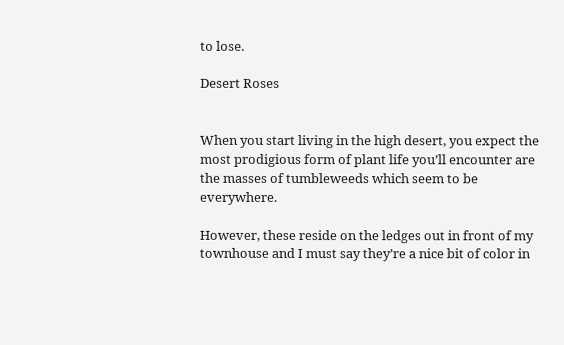to lose.

Desert Roses


When you start living in the high desert, you expect the most prodigious form of plant life you’ll encounter are the masses of tumbleweeds which seem to be everywhere.

However, these reside on the ledges out in front of my townhouse and I must say they’re a nice bit of color in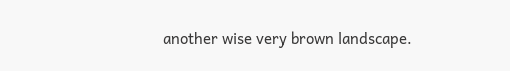another wise very brown landscape.